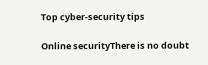Top cyber-security tips

Online securityThere is no doubt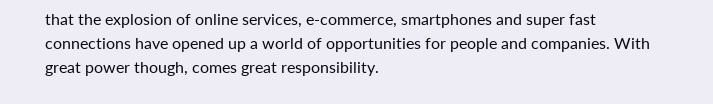that the explosion of online services, e-commerce, smartphones and super fast connections have opened up a world of opportunities for people and companies. With great power though, comes great responsibility.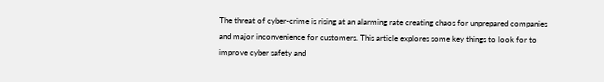The threat of cyber-crime is rising at an alarming rate creating chaos for unprepared companies and major inconvenience for customers. This article explores some key things to look for to improve cyber safety and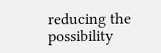reducing the possibility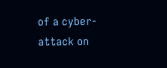of a cyber-attack on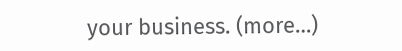your business. (more…)